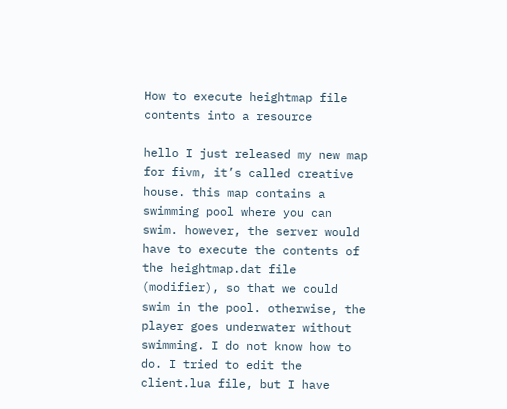How to execute heightmap file contents into a resource

hello I just released my new map for fivm, it’s called creative house. this map contains a swimming pool where you can swim. however, the server would have to execute the contents of the heightmap.dat file (modifier), so that we could swim in the pool. otherwise, the player goes underwater without swimming. I do not know how to do. I tried to edit the client.lua file, but I have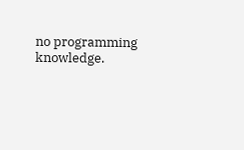no programming knowledge.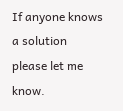If anyone knows a solution please let me know.